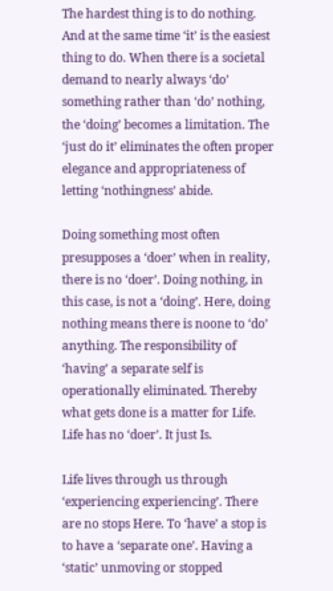The hardest thing is to do nothing. And at the same time ‘it’ is the easiest thing to do. When there is a societal demand to nearly always ‘do’ something rather than ‘do’ nothing, the ‘doing’ becomes a limitation. The ‘just do it’ eliminates the often proper elegance and appropriateness of letting ‘nothingness’ abide.

Doing something most often presupposes a ‘doer’ when in reality, there is no ‘doer’. Doing nothing, in this case, is not a ‘doing’. Here, doing nothing means there is noone to ‘do’ anything. The responsibility of ‘having’ a separate self is operationally eliminated. Thereby what gets done is a matter for Life. Life has no ‘doer’. It just Is.

Life lives through us through ‘experiencing experiencing’. There are no stops Here. To ‘have’ a stop is to have a ‘separate one’. Having a ‘static’ unmoving or stopped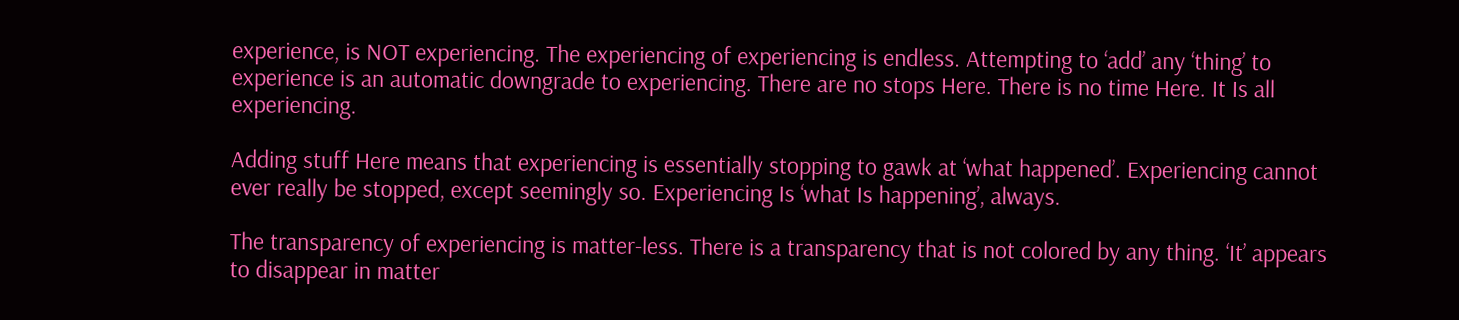experience, is NOT experiencing. The experiencing of experiencing is endless. Attempting to ‘add’ any ‘thing’ to experience is an automatic downgrade to experiencing. There are no stops Here. There is no time Here. It Is all experiencing.

Adding stuff Here means that experiencing is essentially stopping to gawk at ‘what happened’. Experiencing cannot ever really be stopped, except seemingly so. Experiencing Is ‘what Is happening’, always.

The transparency of experiencing is matter-less. There is a transparency that is not colored by any thing. ‘It’ appears to disappear in matter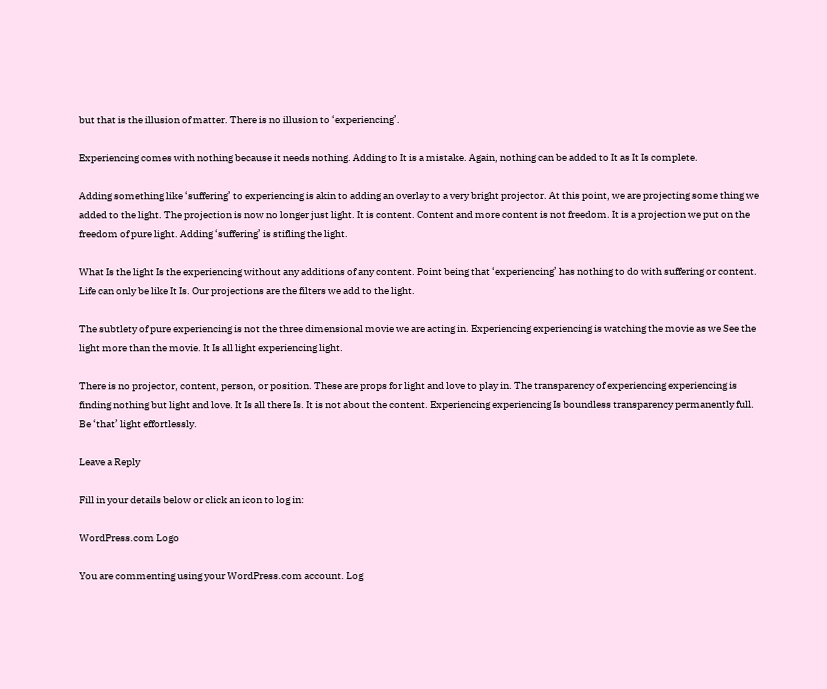but that is the illusion of matter. There is no illusion to ‘experiencing’.

Experiencing comes with nothing because it needs nothing. Adding to It is a mistake. Again, nothing can be added to It as It Is complete.

Adding something like ‘suffering’ to experiencing is akin to adding an overlay to a very bright projector. At this point, we are projecting some thing we added to the light. The projection is now no longer just light. It is content. Content and more content is not freedom. It is a projection we put on the freedom of pure light. Adding ‘suffering’ is stifling the light.

What Is the light Is the experiencing without any additions of any content. Point being that ‘experiencing’ has nothing to do with suffering or content. Life can only be like It Is. Our projections are the filters we add to the light.

The subtlety of pure experiencing is not the three dimensional movie we are acting in. Experiencing experiencing is watching the movie as we See the light more than the movie. It Is all light experiencing light.

There is no projector, content, person, or position. These are props for light and love to play in. The transparency of experiencing experiencing is finding nothing but light and love. It Is all there Is. It is not about the content. Experiencing experiencing Is boundless transparency permanently full. Be ‘that’ light effortlessly.

Leave a Reply

Fill in your details below or click an icon to log in:

WordPress.com Logo

You are commenting using your WordPress.com account. Log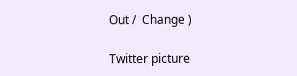Out /  Change )

Twitter picture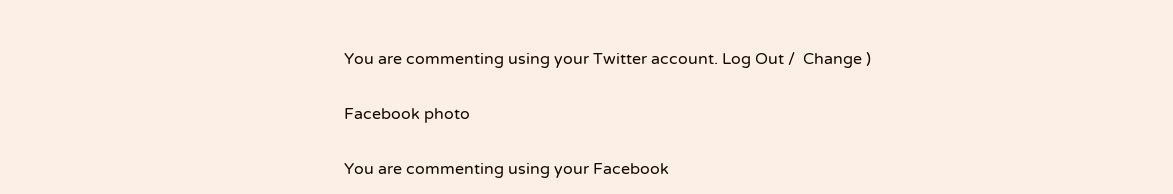You are commenting using your Twitter account. Log Out /  Change )

Facebook photo

You are commenting using your Facebook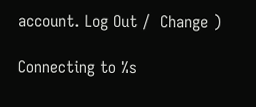account. Log Out /  Change )

Connecting to %s